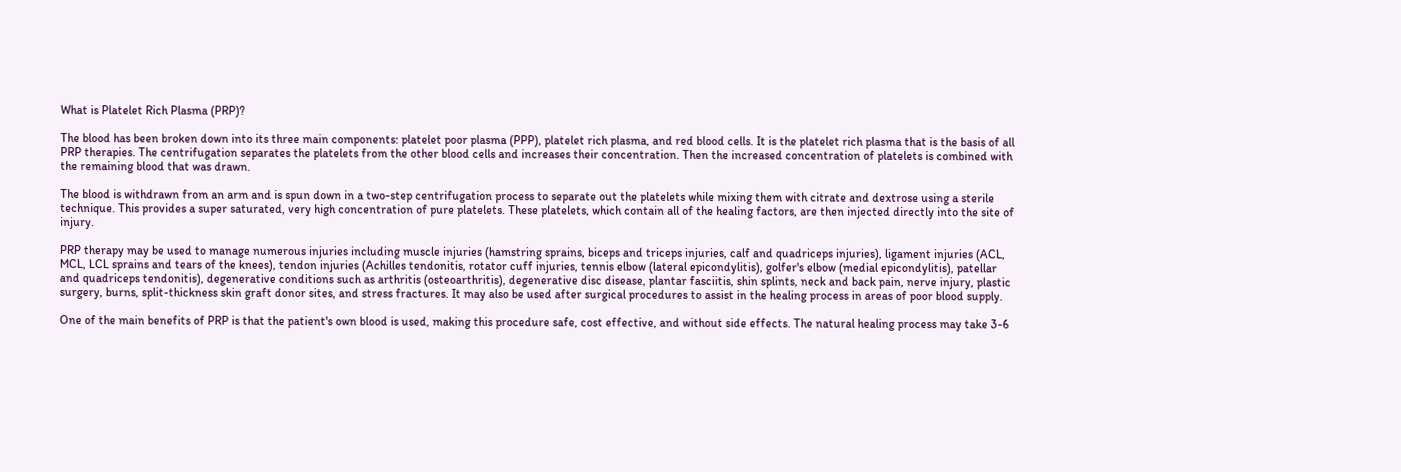What is Platelet Rich Plasma (PRP)?

The blood has been broken down into its three main components: platelet poor plasma (PPP), platelet rich plasma, and red blood cells. It is the platelet rich plasma that is the basis of all PRP therapies. The centrifugation separates the platelets from the other blood cells and increases their concentration. Then the increased concentration of platelets is combined with the remaining blood that was drawn.

The blood is withdrawn from an arm and is spun down in a two-step centrifugation process to separate out the platelets while mixing them with citrate and dextrose using a sterile technique. This provides a super saturated, very high concentration of pure platelets. These platelets, which contain all of the healing factors, are then injected directly into the site of injury.

PRP therapy may be used to manage numerous injuries including muscle injuries (hamstring sprains, biceps and triceps injuries, calf and quadriceps injuries), ligament injuries (ACL, MCL, LCL sprains and tears of the knees), tendon injuries (Achilles tendonitis, rotator cuff injuries, tennis elbow (lateral epicondylitis), golfer's elbow (medial epicondylitis), patellar and quadriceps tendonitis), degenerative conditions such as arthritis (osteoarthritis), degenerative disc disease, plantar fasciitis, shin splints, neck and back pain, nerve injury, plastic surgery, burns, split-thickness skin graft donor sites, and stress fractures. It may also be used after surgical procedures to assist in the healing process in areas of poor blood supply.

One of the main benefits of PRP is that the patient's own blood is used, making this procedure safe, cost effective, and without side effects. The natural healing process may take 3-6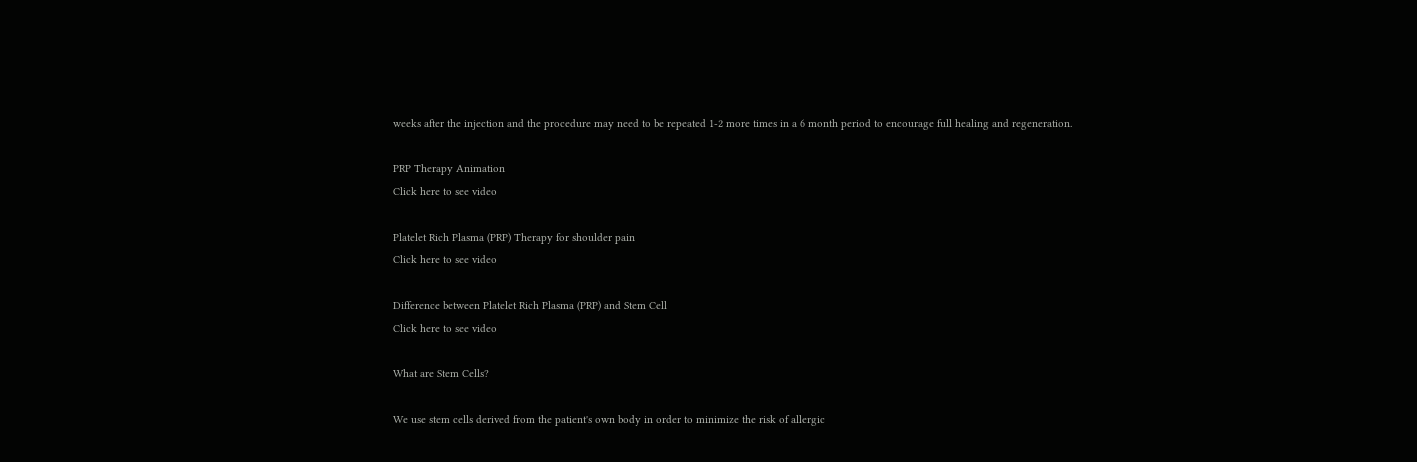weeks after the injection and the procedure may need to be repeated 1-2 more times in a 6 month period to encourage full healing and regeneration.

PRP Therapy Animation
Click here to see video

Platelet Rich Plasma (PRP) Therapy for shoulder pain
Click here to see video

Difference between Platelet Rich Plasma (PRP) and Stem Cell
Click here to see video

What are Stem Cells?

We use stem cells derived from the patient's own body in order to minimize the risk of allergic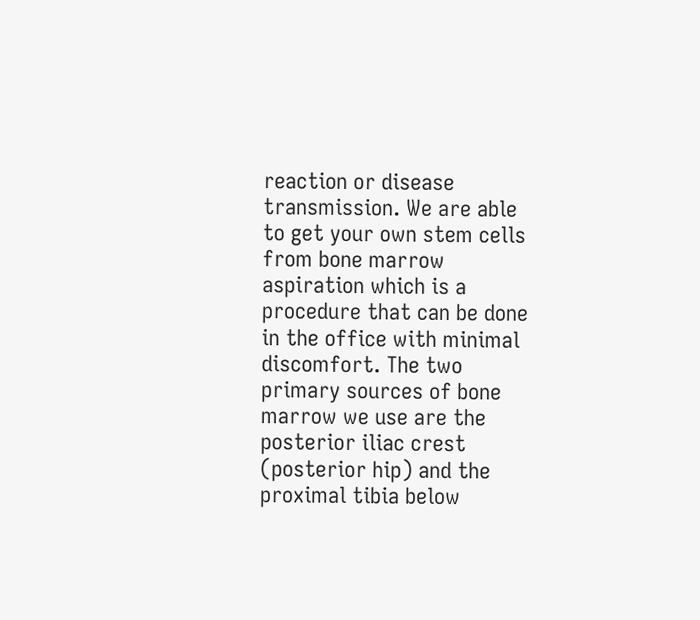reaction or disease transmission. We are able to get your own stem cells from bone marrow aspiration which is a procedure that can be done in the office with minimal discomfort. The two primary sources of bone marrow we use are the posterior iliac crest (posterior hip) and the proximal tibia below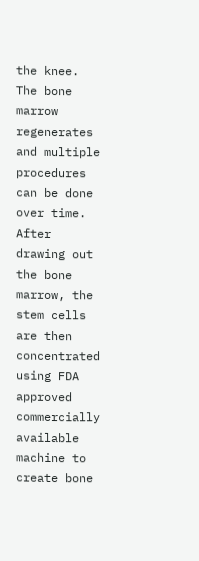the knee. The bone marrow regenerates and multiple procedures can be done over time. After drawing out the bone marrow, the stem cells are then concentrated using FDA approved commercially available machine to create bone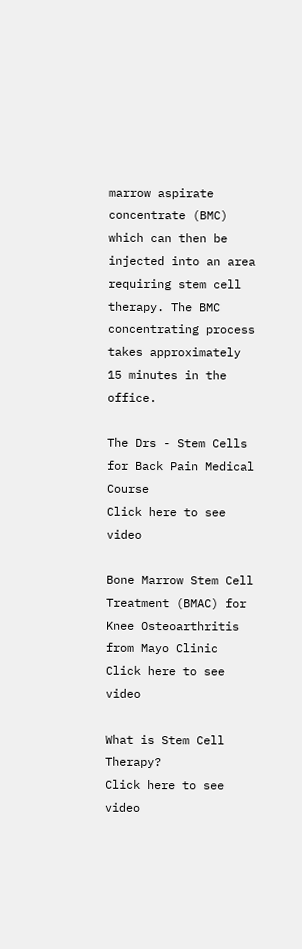marrow aspirate concentrate (BMC) which can then be injected into an area requiring stem cell therapy. The BMC concentrating process takes approximately 15 minutes in the office.

The Drs - Stem Cells for Back Pain Medical Course
Click here to see video

Bone Marrow Stem Cell Treatment (BMAC) for Knee Osteoarthritis from Mayo Clinic
Click here to see video

What is Stem Cell Therapy?
Click here to see video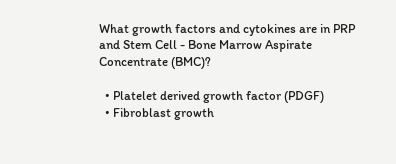What growth factors and cytokines are in PRP and Stem Cell - Bone Marrow Aspirate Concentrate (BMC)?

  • Platelet derived growth factor (PDGF)
  • Fibroblast growth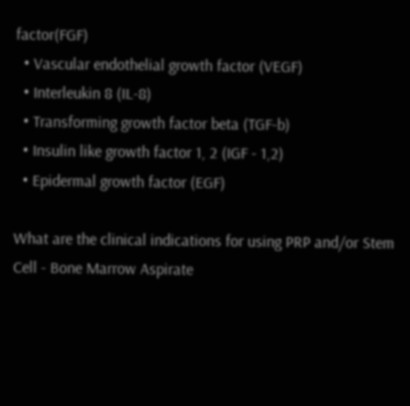factor(FGF)
  • Vascular endothelial growth factor (VEGF)
  • Interleukin 8 (IL-8)
  • Transforming growth factor beta (TGF-b)
  • Insulin like growth factor 1, 2 (IGF - 1,2)
  • Epidermal growth factor (EGF)

What are the clinical indications for using PRP and/or Stem Cell - Bone Marrow Aspirate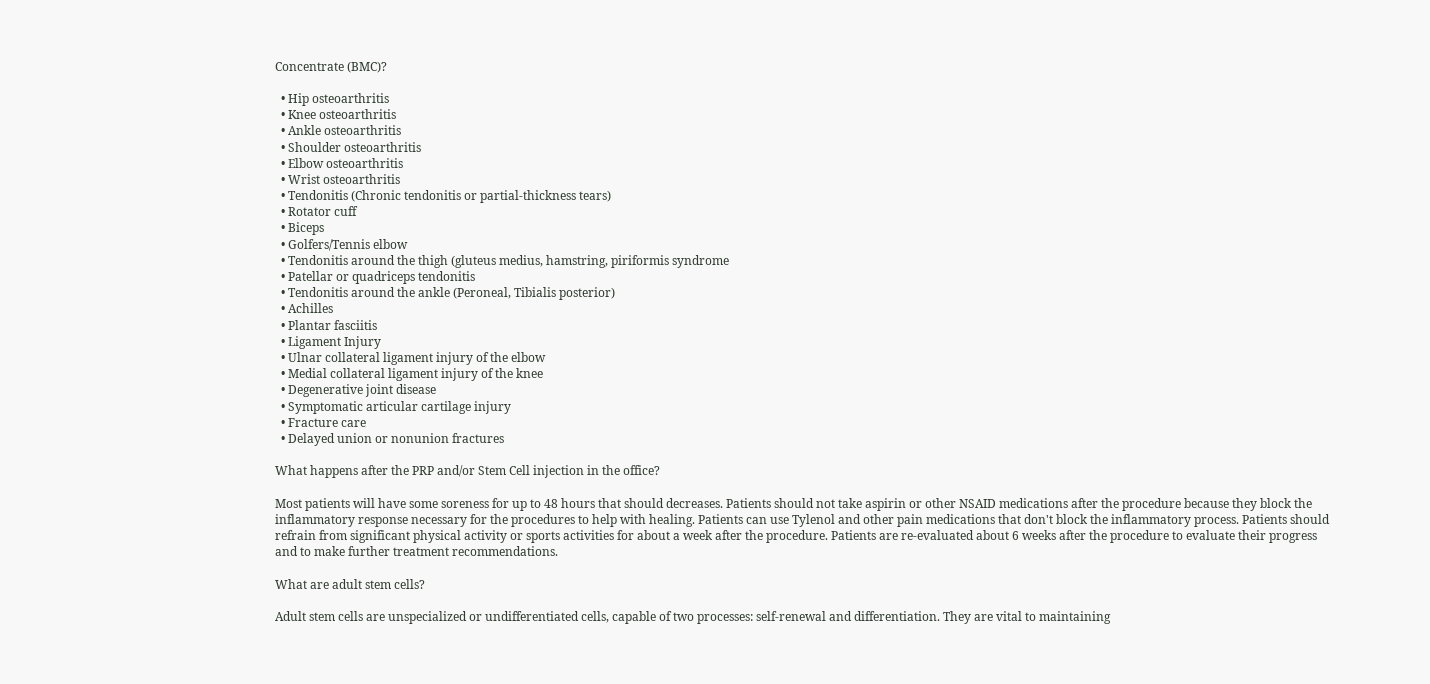Concentrate (BMC)?

  • Hip osteoarthritis
  • Knee osteoarthritis
  • Ankle osteoarthritis
  • Shoulder osteoarthritis
  • Elbow osteoarthritis
  • Wrist osteoarthritis
  • Tendonitis (Chronic tendonitis or partial-thickness tears)
  • Rotator cuff
  • Biceps
  • Golfers/Tennis elbow
  • Tendonitis around the thigh (gluteus medius, hamstring, piriformis syndrome
  • Patellar or quadriceps tendonitis
  • Tendonitis around the ankle (Peroneal, Tibialis posterior)
  • Achilles
  • Plantar fasciitis
  • Ligament Injury
  • Ulnar collateral ligament injury of the elbow
  • Medial collateral ligament injury of the knee
  • Degenerative joint disease
  • Symptomatic articular cartilage injury
  • Fracture care
  • Delayed union or nonunion fractures

What happens after the PRP and/or Stem Cell injection in the office?

Most patients will have some soreness for up to 48 hours that should decreases. Patients should not take aspirin or other NSAID medications after the procedure because they block the inflammatory response necessary for the procedures to help with healing. Patients can use Tylenol and other pain medications that don't block the inflammatory process. Patients should refrain from significant physical activity or sports activities for about a week after the procedure. Patients are re-evaluated about 6 weeks after the procedure to evaluate their progress and to make further treatment recommendations.

What are adult stem cells?

Adult stem cells are unspecialized or undifferentiated cells, capable of two processes: self-renewal and differentiation. They are vital to maintaining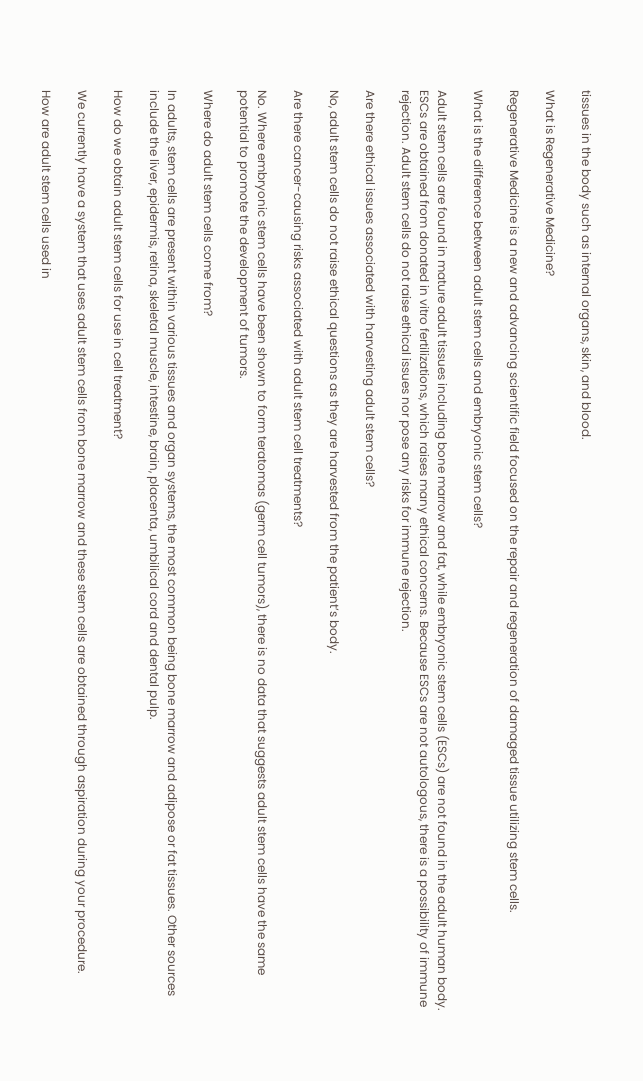tissues in the body such as internal organs, skin, and blood.

What is Regenerative Medicine?

Regenerative Medicine is a new and advancing scientific field focused on the repair and regeneration of damaged tissue utilizing stem cells.

What is the difference between adult stem cells and embryonic stem cells?

Adult stem cells are found in mature adult tissues including bone marrow and fat, while embryonic stem cells (ESCs) are not found in the adult human body. ESCs are obtained from donated in vitro fertilizations, which raises many ethical concerns. Because ESCs are not autologous, there is a possibility of immune rejection. Adult stem cells do not raise ethical issues nor pose any risks for immune rejection.

Are there ethical issues associated with harvesting adult stem cells?

No, adult stem cells do not raise ethical questions as they are harvested from the patient’s body.

Are there cancer-causing risks associated with adult stem cell treatments?

No. Where embryonic stem cells have been shown to form teratomas (germ cell tumors), there is no data that suggests adult stem cells have the same potential to promote the development of tumors.

Where do adult stem cells come from?

In adults, stem cells are present within various tissues and organ systems, the most common being bone marrow and adipose or fat tissues. Other sources include the liver, epidermis, retina, skeletal muscle, intestine, brain, placenta, umbilical cord and dental pulp.

How do we obtain adult stem cells for use in cell treatment?

We currently have a system that uses adult stem cells from bone marrow and these stem cells are obtained through aspiration during your procedure.

How are adult stem cells used in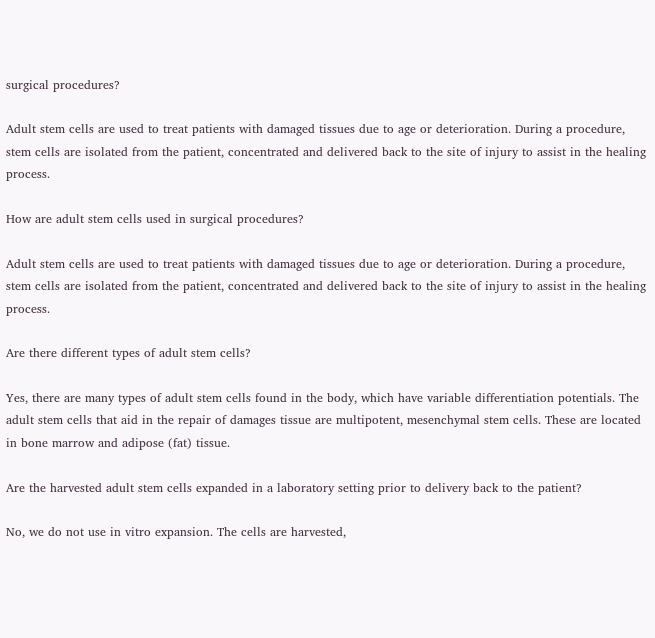surgical procedures?

Adult stem cells are used to treat patients with damaged tissues due to age or deterioration. During a procedure, stem cells are isolated from the patient, concentrated and delivered back to the site of injury to assist in the healing process.

How are adult stem cells used in surgical procedures?

Adult stem cells are used to treat patients with damaged tissues due to age or deterioration. During a procedure, stem cells are isolated from the patient, concentrated and delivered back to the site of injury to assist in the healing process.

Are there different types of adult stem cells?

Yes, there are many types of adult stem cells found in the body, which have variable differentiation potentials. The adult stem cells that aid in the repair of damages tissue are multipotent, mesenchymal stem cells. These are located in bone marrow and adipose (fat) tissue.

Are the harvested adult stem cells expanded in a laboratory setting prior to delivery back to the patient?

No, we do not use in vitro expansion. The cells are harvested,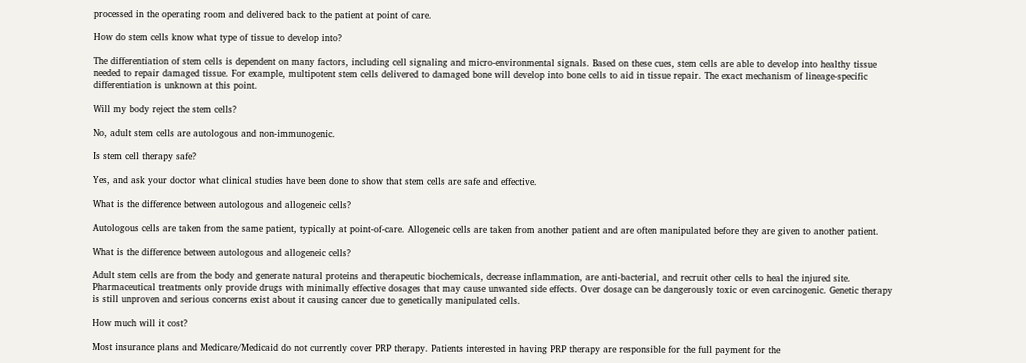processed in the operating room and delivered back to the patient at point of care.

How do stem cells know what type of tissue to develop into?

The differentiation of stem cells is dependent on many factors, including cell signaling and micro-environmental signals. Based on these cues, stem cells are able to develop into healthy tissue needed to repair damaged tissue. For example, multipotent stem cells delivered to damaged bone will develop into bone cells to aid in tissue repair. The exact mechanism of lineage-specific differentiation is unknown at this point.

Will my body reject the stem cells?

No, adult stem cells are autologous and non-immunogenic.

Is stem cell therapy safe?

Yes, and ask your doctor what clinical studies have been done to show that stem cells are safe and effective.

What is the difference between autologous and allogeneic cells?

Autologous cells are taken from the same patient, typically at point-of-care. Allogeneic cells are taken from another patient and are often manipulated before they are given to another patient.

What is the difference between autologous and allogeneic cells?

Adult stem cells are from the body and generate natural proteins and therapeutic biochemicals, decrease inflammation, are anti-bacterial, and recruit other cells to heal the injured site. Pharmaceutical treatments only provide drugs with minimally effective dosages that may cause unwanted side effects. Over dosage can be dangerously toxic or even carcinogenic. Genetic therapy is still unproven and serious concerns exist about it causing cancer due to genetically manipulated cells.

How much will it cost?

Most insurance plans and Medicare/Medicaid do not currently cover PRP therapy. Patients interested in having PRP therapy are responsible for the full payment for the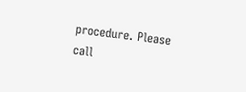procedure. Please call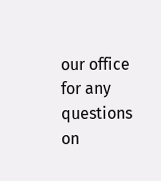our office for any questions on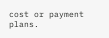cost or payment plans.